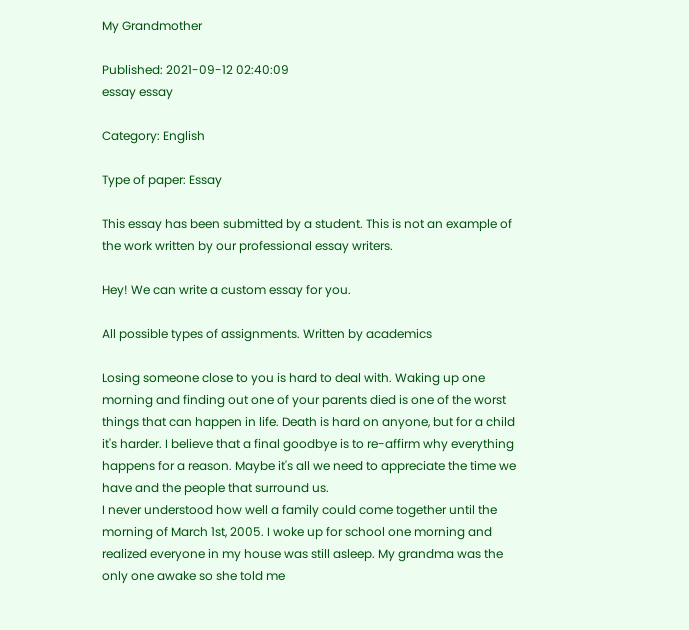My Grandmother

Published: 2021-09-12 02:40:09
essay essay

Category: English

Type of paper: Essay

This essay has been submitted by a student. This is not an example of the work written by our professional essay writers.

Hey! We can write a custom essay for you.

All possible types of assignments. Written by academics

Losing someone close to you is hard to deal with. Waking up one morning and finding out one of your parents died is one of the worst things that can happen in life. Death is hard on anyone, but for a child it's harder. I believe that a final goodbye is to re-affirm why everything happens for a reason. Maybe it's all we need to appreciate the time we have and the people that surround us.
I never understood how well a family could come together until the morning of March 1st, 2005. I woke up for school one morning and realized everyone in my house was still asleep. My grandma was the only one awake so she told me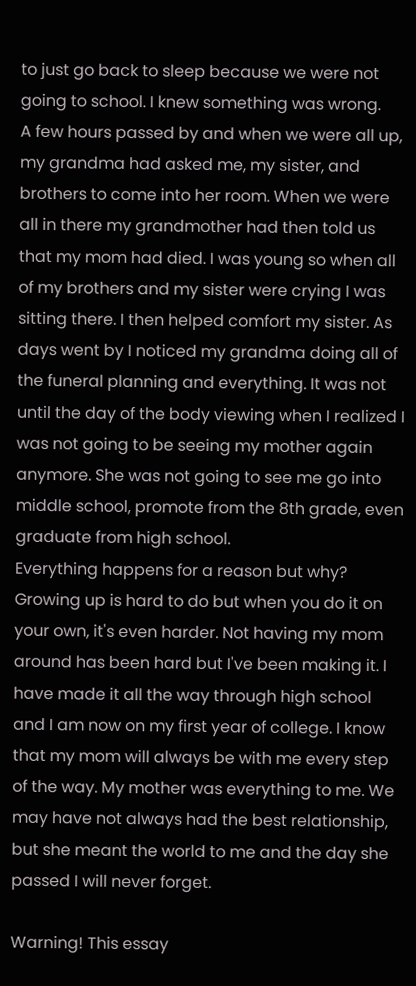to just go back to sleep because we were not going to school. I knew something was wrong.
A few hours passed by and when we were all up, my grandma had asked me, my sister, and brothers to come into her room. When we were all in there my grandmother had then told us that my mom had died. I was young so when all of my brothers and my sister were crying I was sitting there. I then helped comfort my sister. As days went by I noticed my grandma doing all of the funeral planning and everything. It was not until the day of the body viewing when I realized I was not going to be seeing my mother again anymore. She was not going to see me go into middle school, promote from the 8th grade, even graduate from high school.
Everything happens for a reason but why? Growing up is hard to do but when you do it on your own, it's even harder. Not having my mom around has been hard but I've been making it. I have made it all the way through high school and I am now on my first year of college. I know that my mom will always be with me every step of the way. My mother was everything to me. We may have not always had the best relationship, but she meant the world to me and the day she passed I will never forget.

Warning! This essay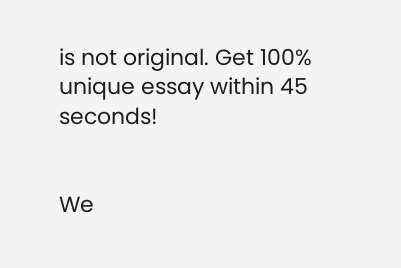is not original. Get 100% unique essay within 45 seconds!


We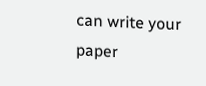can write your paper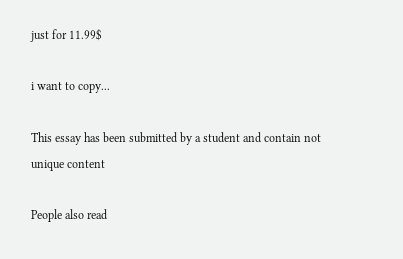just for 11.99$

i want to copy...

This essay has been submitted by a student and contain not unique content

People also read